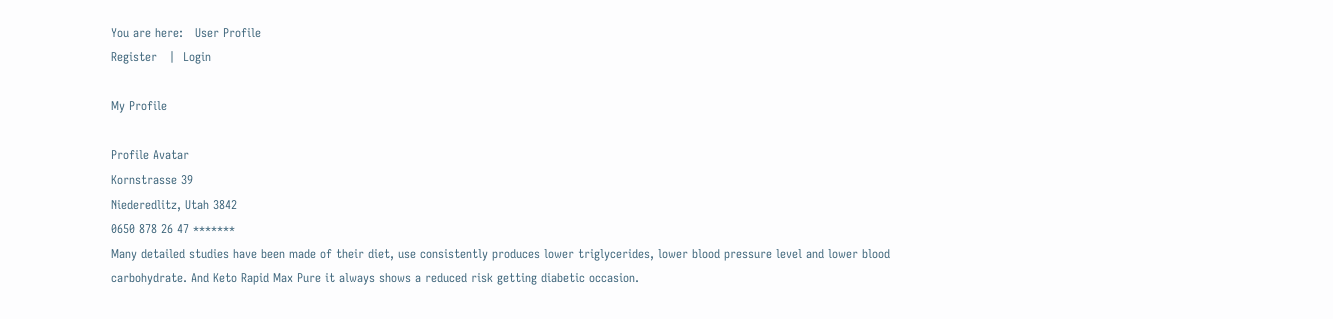You are here:   User Profile
Register   |  Login

My Profile

Profile Avatar
Kornstrasse 39
Niederedlitz, Utah 3842
0650 878 26 47 *******
Many detailed studies have been made of their diet, use consistently produces lower triglycerides, lower blood pressure level and lower blood carbohydrate. And Keto Rapid Max Pure it always shows a reduced risk getting diabetic occasion.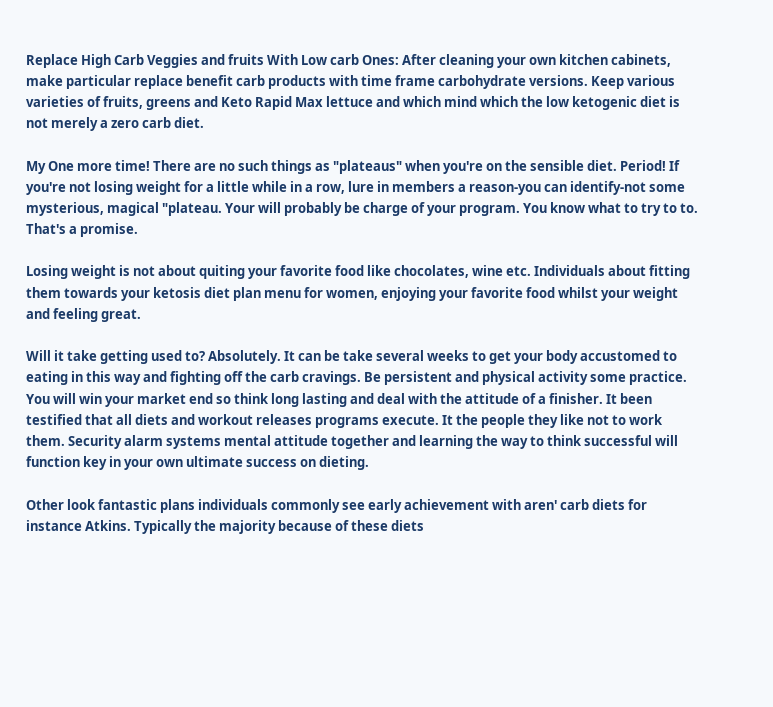Replace High Carb Veggies and fruits With Low carb Ones: After cleaning your own kitchen cabinets, make particular replace benefit carb products with time frame carbohydrate versions. Keep various varieties of fruits, greens and Keto Rapid Max lettuce and which mind which the low ketogenic diet is not merely a zero carb diet.

My One more time! There are no such things as "plateaus" when you're on the sensible diet. Period! If you're not losing weight for a little while in a row, lure in members a reason-you can identify-not some mysterious, magical "plateau. Your will probably be charge of your program. You know what to try to to. That's a promise.

Losing weight is not about quiting your favorite food like chocolates, wine etc. Individuals about fitting them towards your ketosis diet plan menu for women, enjoying your favorite food whilst your weight and feeling great.

Will it take getting used to? Absolutely. It can be take several weeks to get your body accustomed to eating in this way and fighting off the carb cravings. Be persistent and physical activity some practice. You will win your market end so think long lasting and deal with the attitude of a finisher. It been testified that all diets and workout releases programs execute. It the people they like not to work them. Security alarm systems mental attitude together and learning the way to think successful will function key in your own ultimate success on dieting.

Other look fantastic plans individuals commonly see early achievement with aren' carb diets for instance Atkins. Typically the majority because of these diets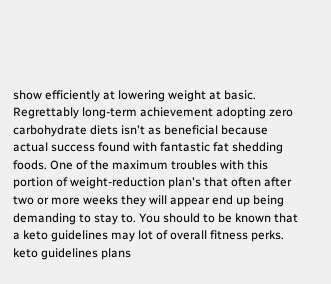show efficiently at lowering weight at basic. Regrettably long-term achievement adopting zero carbohydrate diets isn't as beneficial because actual success found with fantastic fat shedding foods. One of the maximum troubles with this portion of weight-reduction plan's that often after two or more weeks they will appear end up being demanding to stay to. You should to be known that a keto guidelines may lot of overall fitness perks. keto guidelines plans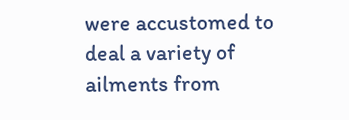were accustomed to deal a variety of ailments from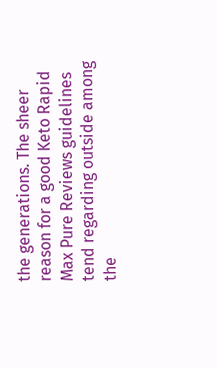the generations. The sheer reason for a good Keto Rapid Max Pure Reviews guidelines tend regarding outside among the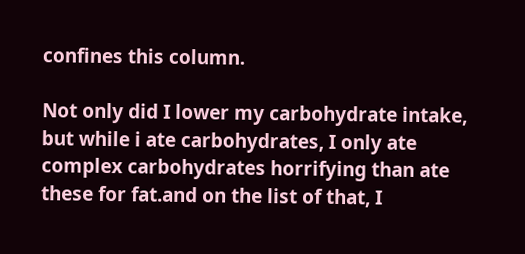confines this column.

Not only did I lower my carbohydrate intake, but while i ate carbohydrates, I only ate complex carbohydrates horrifying than ate these for fat.and on the list of that, I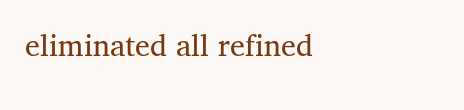eliminated all refined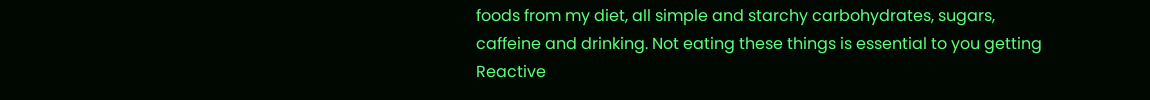foods from my diet, all simple and starchy carbohydrates, sugars, caffeine and drinking. Not eating these things is essential to you getting Reactive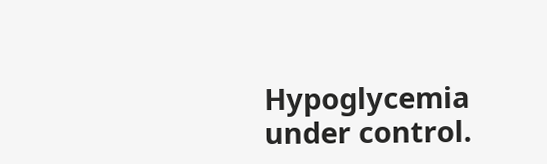Hypoglycemia under control.